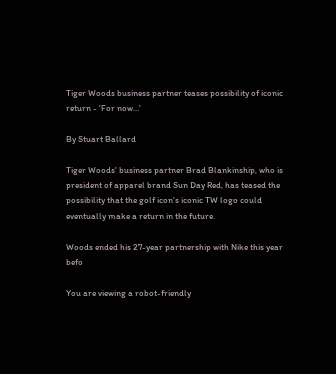Tiger Woods business partner teases possibility of iconic return - 'For now...'

By Stuart Ballard

Tiger Woods' business partner Brad Blankinship, who is president of apparel brand Sun Day Red, has teased the possibility that the golf icon's iconic TW logo could eventually make a return in the future.

Woods ended his 27-year partnership with Nike this year befo

You are viewing a robot-friendly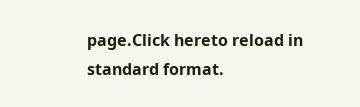page.Click hereto reload in standard format.